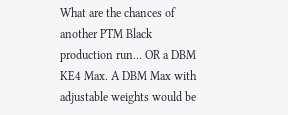What are the chances of another PTM Black production run… OR a DBM KE4 Max. A DBM Max with adjustable weights would be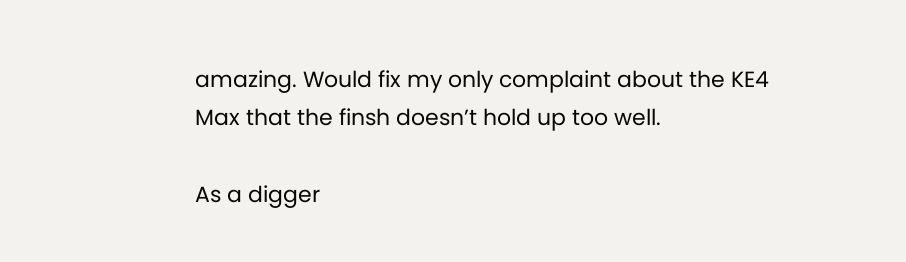amazing. Would fix my only complaint about the KE4 Max that the finsh doesn’t hold up too well.

As a digger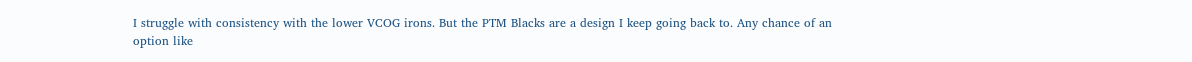I struggle with consistency with the lower VCOG irons. But the PTM Blacks are a design I keep going back to. Any chance of an option like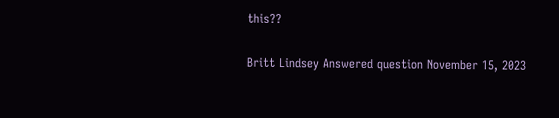this??

Britt Lindsey Answered question November 15, 2023